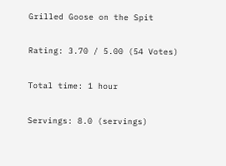Grilled Goose on the Spit

Rating: 3.70 / 5.00 (54 Votes)

Total time: 1 hour

Servings: 8.0 (servings)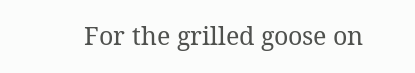For the grilled goose on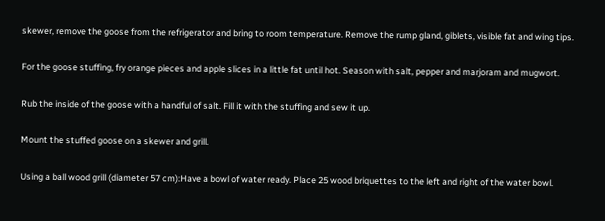skewer, remove the goose from the refrigerator and bring to room temperature. Remove the rump gland, giblets, visible fat and wing tips.

For the goose stuffing, fry orange pieces and apple slices in a little fat until hot. Season with salt, pepper and marjoram and mugwort.

Rub the inside of the goose with a handful of salt. Fill it with the stuffing and sew it up.

Mount the stuffed goose on a skewer and grill.

Using a ball wood grill (diameter 57 cm):Have a bowl of water ready. Place 25 wood briquettes to the left and right of the water bowl.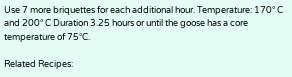Use 7 more briquettes for each additional hour. Temperature: 170° C and 200° C Duration 3.25 hours or until the goose has a core temperature of 75°C.

Related Recipes: